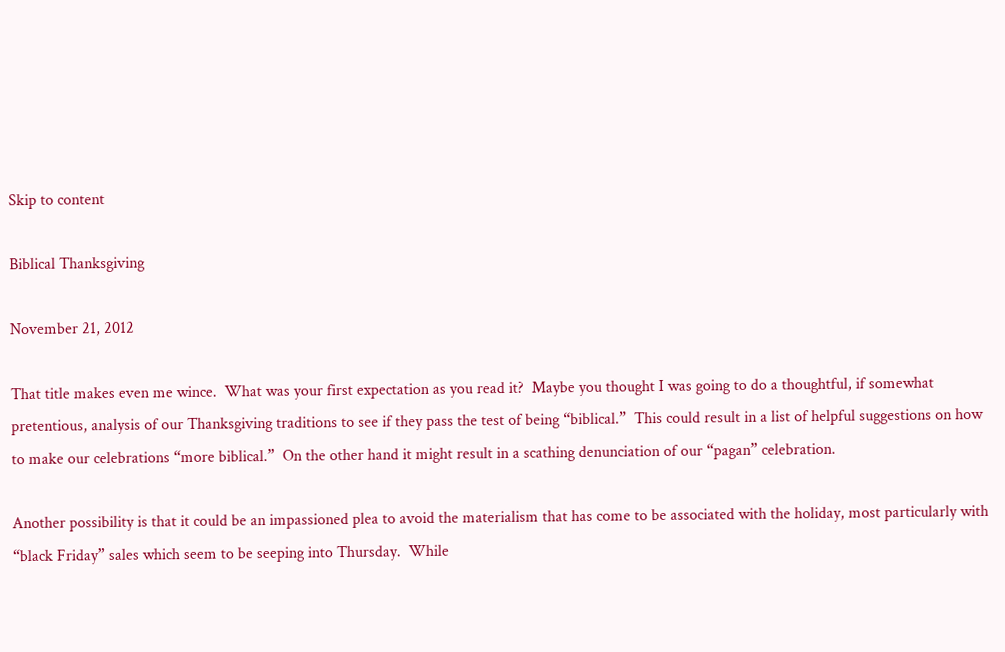Skip to content

Biblical Thanksgiving

November 21, 2012

That title makes even me wince.  What was your first expectation as you read it?  Maybe you thought I was going to do a thoughtful, if somewhat pretentious, analysis of our Thanksgiving traditions to see if they pass the test of being “biblical.”  This could result in a list of helpful suggestions on how to make our celebrations “more biblical.”  On the other hand it might result in a scathing denunciation of our “pagan” celebration.

Another possibility is that it could be an impassioned plea to avoid the materialism that has come to be associated with the holiday, most particularly with “black Friday” sales which seem to be seeping into Thursday.  While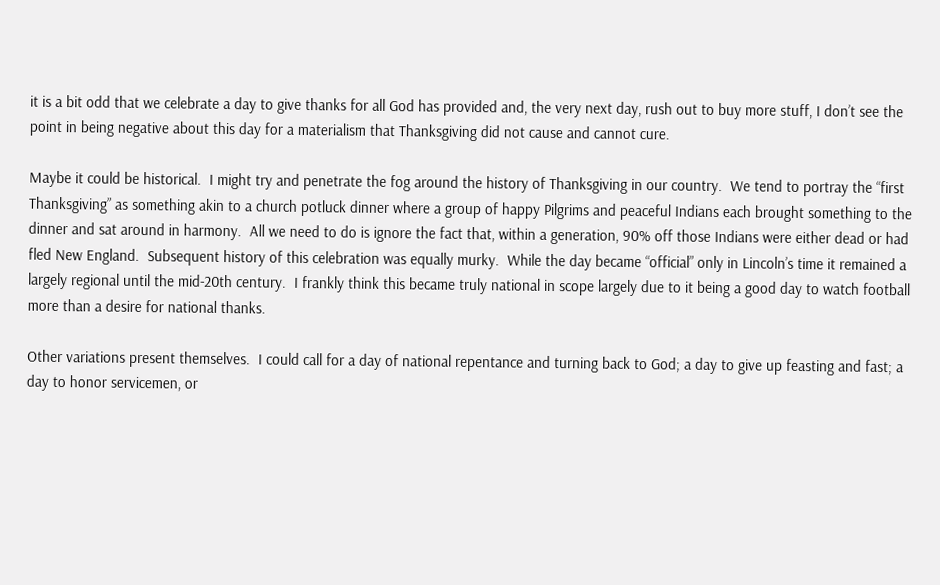it is a bit odd that we celebrate a day to give thanks for all God has provided and, the very next day, rush out to buy more stuff, I don’t see the point in being negative about this day for a materialism that Thanksgiving did not cause and cannot cure.

Maybe it could be historical.  I might try and penetrate the fog around the history of Thanksgiving in our country.  We tend to portray the “first Thanksgiving” as something akin to a church potluck dinner where a group of happy Pilgrims and peaceful Indians each brought something to the dinner and sat around in harmony.  All we need to do is ignore the fact that, within a generation, 90% off those Indians were either dead or had fled New England.  Subsequent history of this celebration was equally murky.  While the day became “official” only in Lincoln’s time it remained a largely regional until the mid-20th century.  I frankly think this became truly national in scope largely due to it being a good day to watch football more than a desire for national thanks.

Other variations present themselves.  I could call for a day of national repentance and turning back to God; a day to give up feasting and fast; a day to honor servicemen, or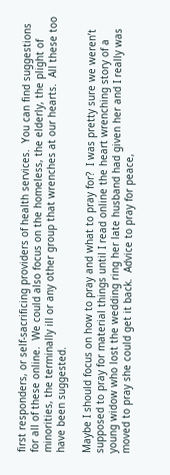first responders, or self-sacrificing providers of health services.  You can find suggestions for all of these online.  We could also focus on the homeless, the elderly, the plight of minorities, the terminally ill or any other group that wrenches at our hearts.  All these too have been suggested.

Maybe I should focus on how to pray and what to pray for?  I was pretty sure we weren’t supposed to pray for material things until I read online the heart wrenching story of a young widow who lost the wedding ring her late husband had given her and I really was moved to pray she could get it back.  Advice to pray for peace,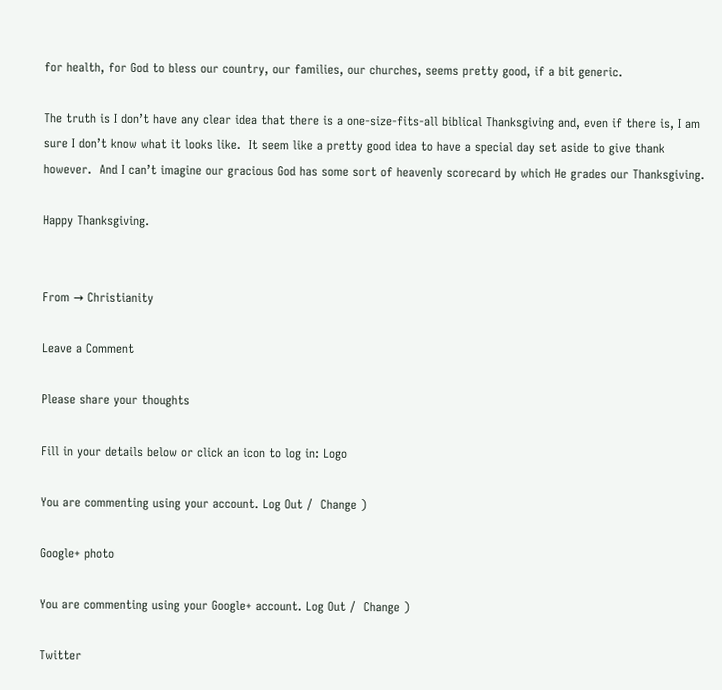for health, for God to bless our country, our families, our churches, seems pretty good, if a bit generic.

The truth is I don’t have any clear idea that there is a one-size-fits-all biblical Thanksgiving and, even if there is, I am sure I don’t know what it looks like.  It seem like a pretty good idea to have a special day set aside to give thank however.  And I can’t imagine our gracious God has some sort of heavenly scorecard by which He grades our Thanksgiving.

Happy Thanksgiving.


From → Christianity

Leave a Comment

Please share your thoughts

Fill in your details below or click an icon to log in: Logo

You are commenting using your account. Log Out /  Change )

Google+ photo

You are commenting using your Google+ account. Log Out /  Change )

Twitter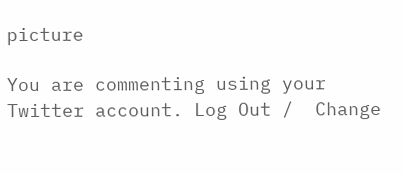picture

You are commenting using your Twitter account. Log Out /  Change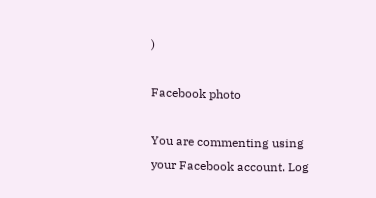)

Facebook photo

You are commenting using your Facebook account. Log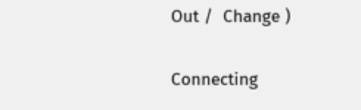Out /  Change )


Connecting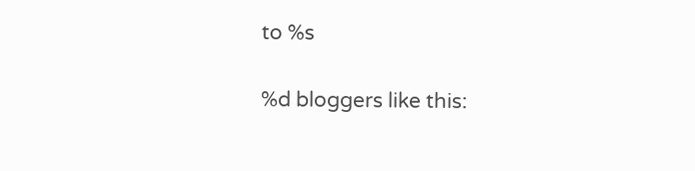to %s

%d bloggers like this: